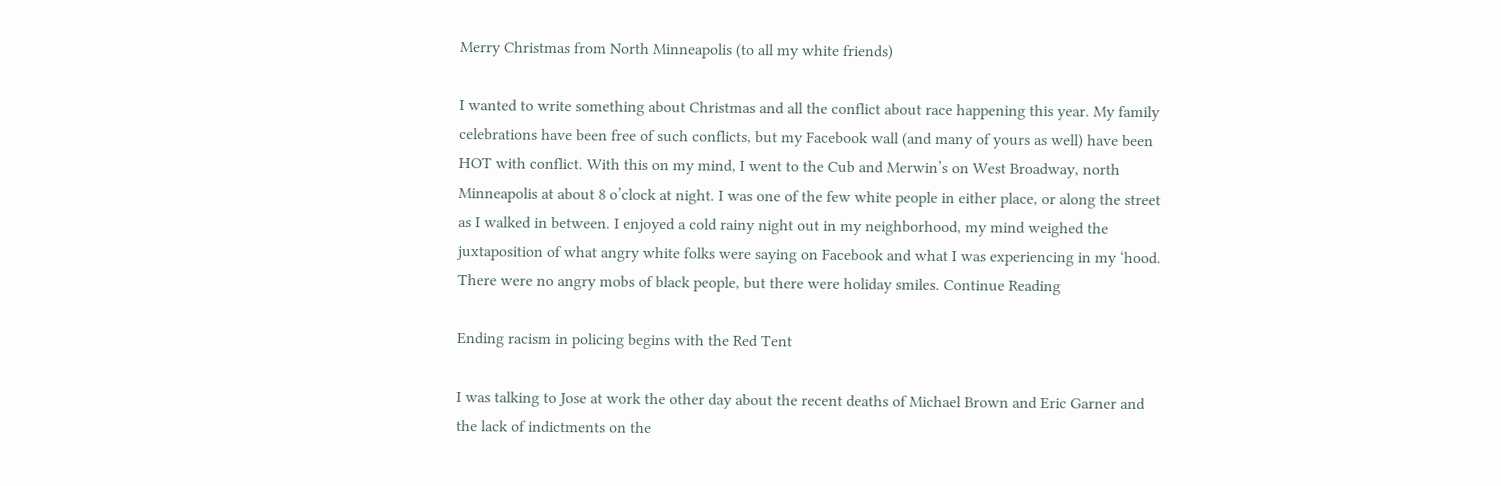Merry Christmas from North Minneapolis (to all my white friends)

I wanted to write something about Christmas and all the conflict about race happening this year. My family celebrations have been free of such conflicts, but my Facebook wall (and many of yours as well) have been HOT with conflict. With this on my mind, I went to the Cub and Merwin’s on West Broadway, north Minneapolis at about 8 o’clock at night. I was one of the few white people in either place, or along the street as I walked in between. I enjoyed a cold rainy night out in my neighborhood, my mind weighed the juxtaposition of what angry white folks were saying on Facebook and what I was experiencing in my ‘hood. There were no angry mobs of black people, but there were holiday smiles. Continue Reading

Ending racism in policing begins with the Red Tent

I was talking to Jose at work the other day about the recent deaths of Michael Brown and Eric Garner and the lack of indictments on the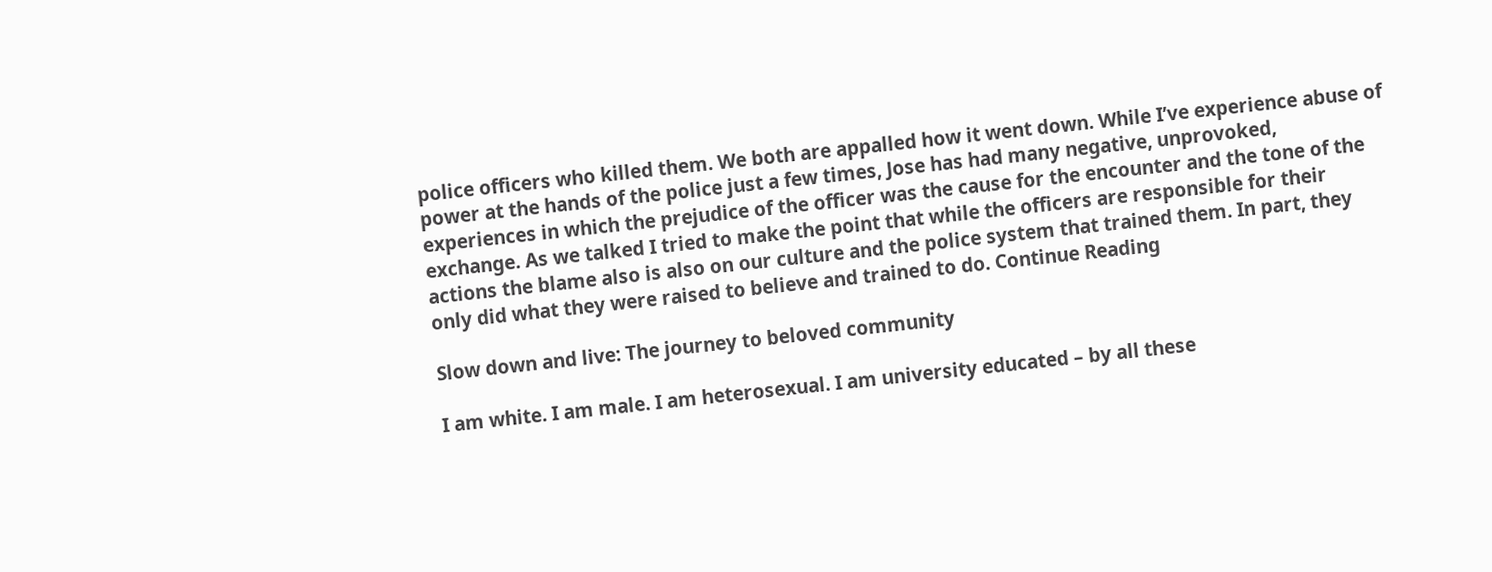police officers who killed them. We both are appalled how it went down. While I’ve experience abuse of power at the hands of the police just a few times, Jose has had many negative, unprovoked, experiences in which the prejudice of the officer was the cause for the encounter and the tone of the exchange. As we talked I tried to make the point that while the officers are responsible for their actions the blame also is also on our culture and the police system that trained them. In part, they only did what they were raised to believe and trained to do. Continue Reading

Slow down and live: The journey to beloved community

I am white. I am male. I am heterosexual. I am university educated – by all these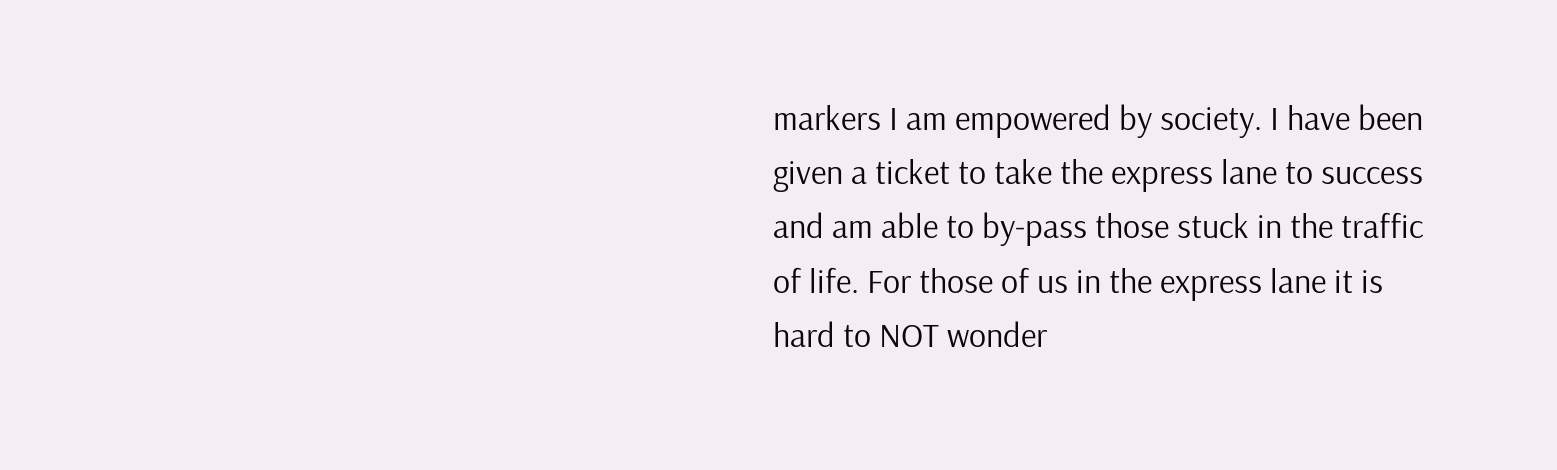markers I am empowered by society. I have been given a ticket to take the express lane to success and am able to by-pass those stuck in the traffic of life. For those of us in the express lane it is hard to NOT wonder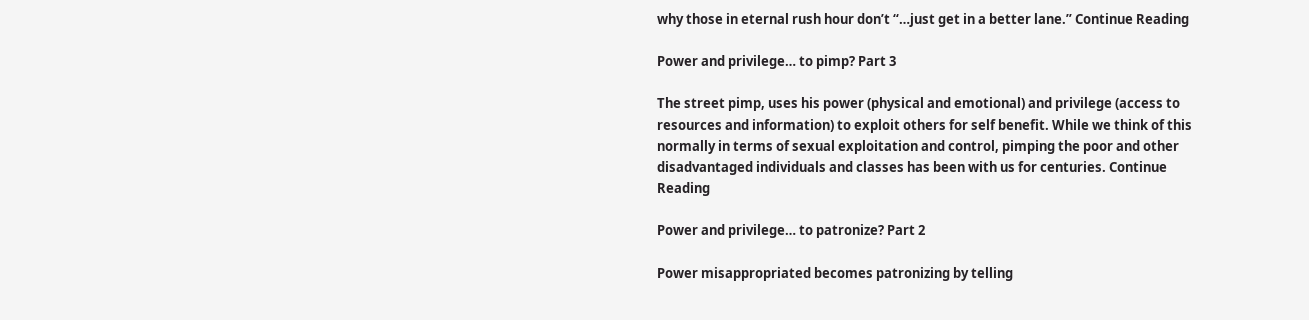why those in eternal rush hour don’t “…just get in a better lane.” Continue Reading

Power and privilege… to pimp? Part 3

The street pimp, uses his power (physical and emotional) and privilege (access to resources and information) to exploit others for self benefit. While we think of this normally in terms of sexual exploitation and control, pimping the poor and other disadvantaged individuals and classes has been with us for centuries. Continue Reading

Power and privilege… to patronize? Part 2

Power misappropriated becomes patronizing by telling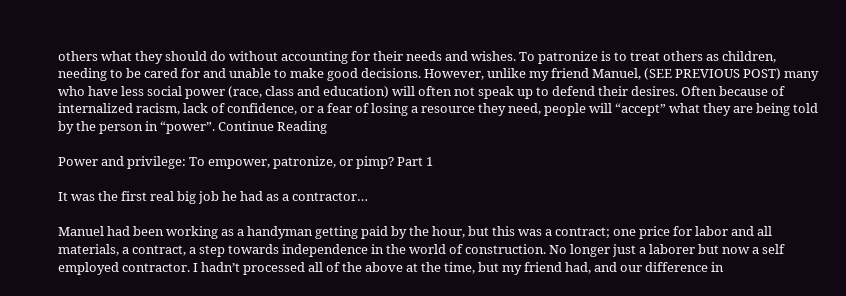others what they should do without accounting for their needs and wishes. To patronize is to treat others as children, needing to be cared for and unable to make good decisions. However, unlike my friend Manuel, (SEE PREVIOUS POST) many who have less social power (race, class and education) will often not speak up to defend their desires. Often because of internalized racism, lack of confidence, or a fear of losing a resource they need, people will “accept” what they are being told by the person in “power”. Continue Reading

Power and privilege: To empower, patronize, or pimp? Part 1

It was the first real big job he had as a contractor…

Manuel had been working as a handyman getting paid by the hour, but this was a contract; one price for labor and all materials, a contract, a step towards independence in the world of construction. No longer just a laborer but now a self employed contractor. I hadn’t processed all of the above at the time, but my friend had, and our difference in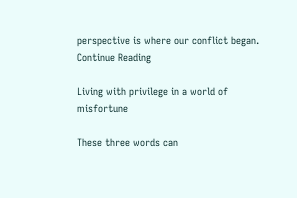perspective is where our conflict began. Continue Reading

Living with privilege in a world of misfortune

These three words can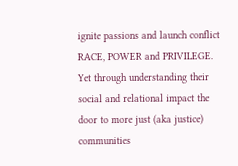ignite passions and launch conflict RACE, POWER and PRIVILEGE. Yet through understanding their social and relational impact the door to more just (aka justice) communities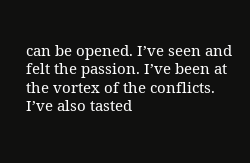can be opened. I’ve seen and felt the passion. I’ve been at the vortex of the conflicts. I’ve also tasted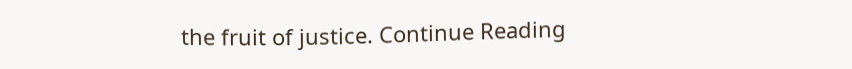the fruit of justice. Continue Reading